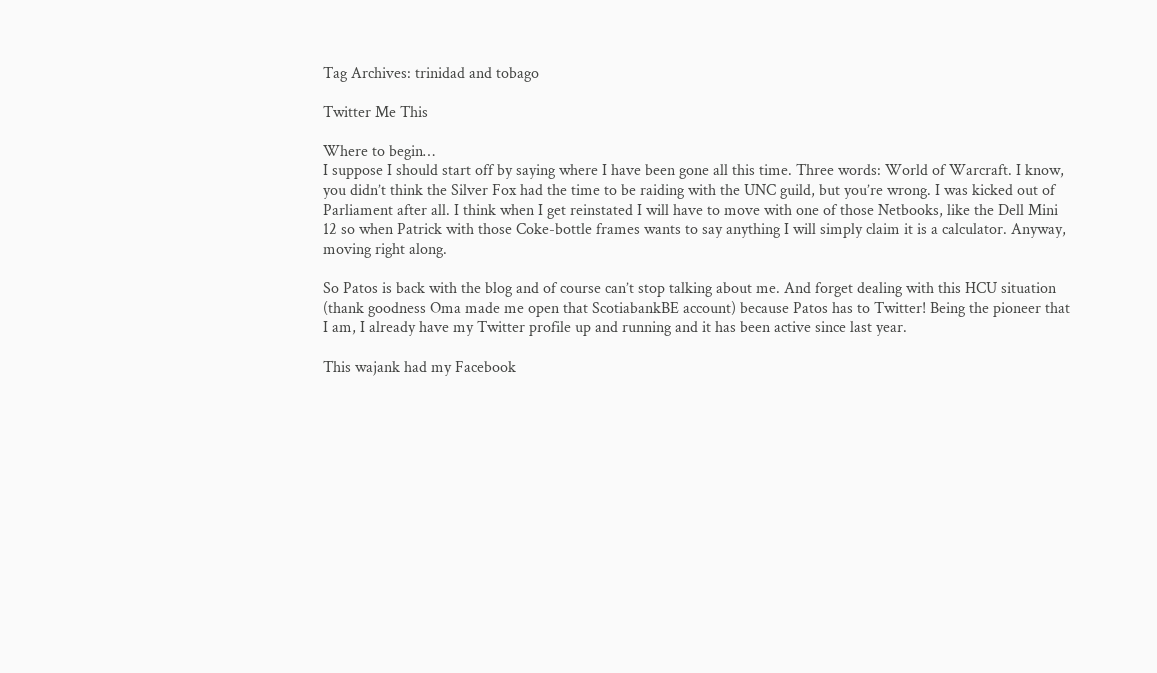Tag Archives: trinidad and tobago

Twitter Me This

Where to begin…
I suppose I should start off by saying where I have been gone all this time. Three words: World of Warcraft. I know, you didn’t think the Silver Fox had the time to be raiding with the UNC guild, but you’re wrong. I was kicked out of Parliament after all. I think when I get reinstated I will have to move with one of those Netbooks, like the Dell Mini 12 so when Patrick with those Coke-bottle frames wants to say anything I will simply claim it is a calculator. Anyway, moving right along.

So Patos is back with the blog and of course can’t stop talking about me. And forget dealing with this HCU situation (thank goodness Oma made me open that ScotiabankBE account) because Patos has to Twitter! Being the pioneer that I am, I already have my Twitter profile up and running and it has been active since last year.

This wajank had my Facebook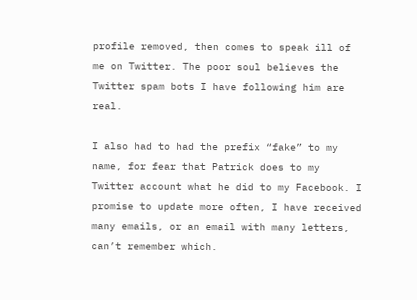profile removed, then comes to speak ill of me on Twitter. The poor soul believes the Twitter spam bots I have following him are real.

I also had to had the prefix “fake” to my name, for fear that Patrick does to my Twitter account what he did to my Facebook. I promise to update more often, I have received many emails, or an email with many letters, can’t remember which.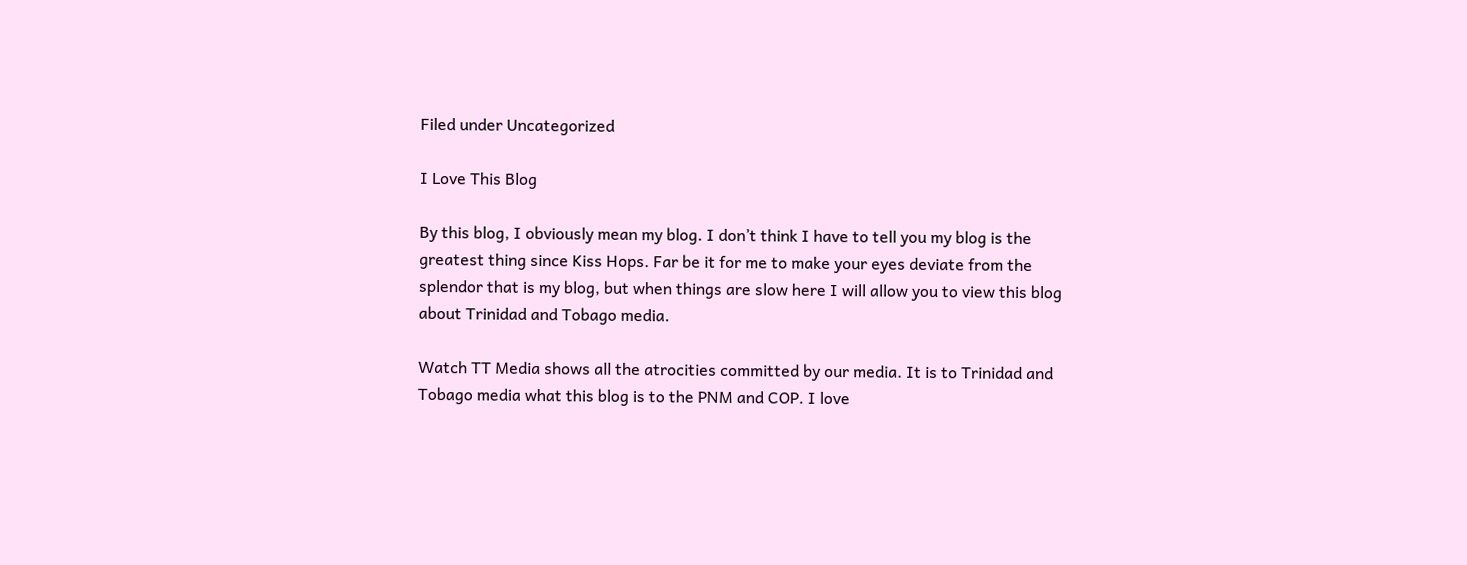Filed under Uncategorized

I Love This Blog

By this blog, I obviously mean my blog. I don’t think I have to tell you my blog is the greatest thing since Kiss Hops. Far be it for me to make your eyes deviate from the splendor that is my blog, but when things are slow here I will allow you to view this blog about Trinidad and Tobago media.

Watch TT Media shows all the atrocities committed by our media. It is to Trinidad and Tobago media what this blog is to the PNM and COP. I love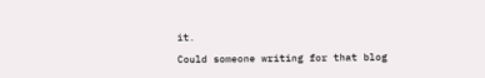it.

Could someone writing for that blog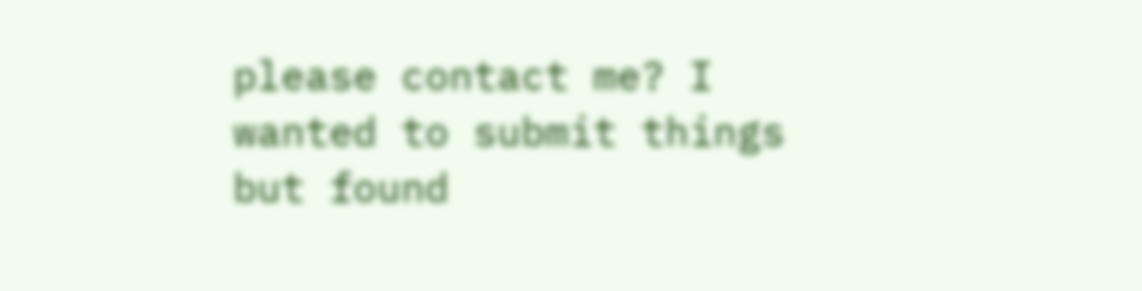please contact me? I wanted to submit things but found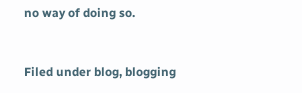no way of doing so.


Filed under blog, blogging